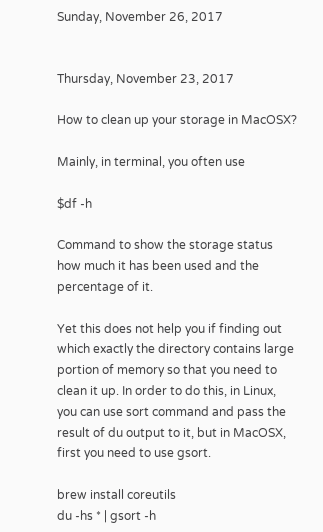Sunday, November 26, 2017


Thursday, November 23, 2017

How to clean up your storage in MacOSX?

Mainly, in terminal, you often use

$df -h

Command to show the storage status how much it has been used and the percentage of it.

Yet this does not help you if finding out which exactly the directory contains large portion of memory so that you need to clean it up. In order to do this, in Linux, you can use sort command and pass the result of du output to it, but in MacOSX, first you need to use gsort.

brew install coreutils
du -hs * | gsort -h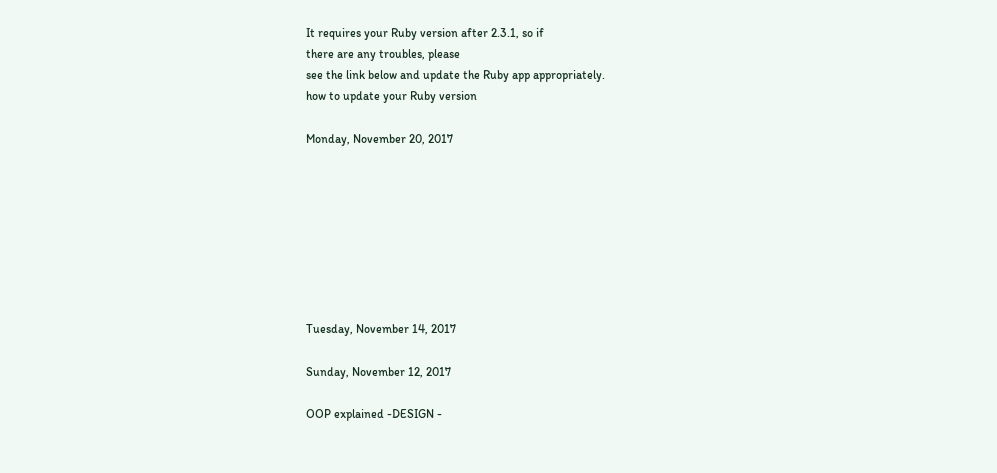It requires your Ruby version after 2.3.1, so if
there are any troubles, please
see the link below and update the Ruby app appropriately.
how to update your Ruby version

Monday, November 20, 2017








Tuesday, November 14, 2017

Sunday, November 12, 2017

OOP explained -DESIGN -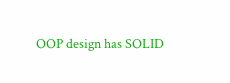OOP design has SOLID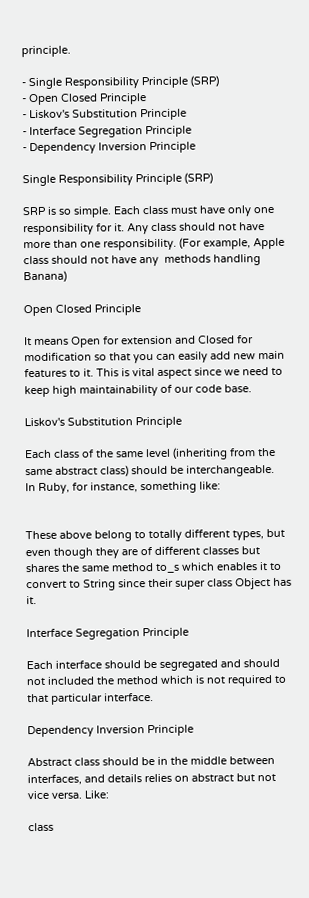principle.

- Single Responsibility Principle (SRP)
- Open Closed Principle
- Liskov's Substitution Principle
- Interface Segregation Principle
- Dependency Inversion Principle

Single Responsibility Principle (SRP)

SRP is so simple. Each class must have only one responsibility for it. Any class should not have more than one responsibility. (For example, Apple class should not have any  methods handling Banana)

Open Closed Principle

It means Open for extension and Closed for modification so that you can easily add new main features to it. This is vital aspect since we need to keep high maintainability of our code base.

Liskov's Substitution Principle

Each class of the same level (inheriting from the same abstract class) should be interchangeable.
In Ruby, for instance, something like:


These above belong to totally different types, but even though they are of different classes but shares the same method to_s which enables it to convert to String since their super class Object has it.

Interface Segregation Principle

Each interface should be segregated and should not included the method which is not required to that particular interface.

Dependency Inversion Principle

Abstract class should be in the middle between interfaces, and details relies on abstract but not vice versa. Like:

class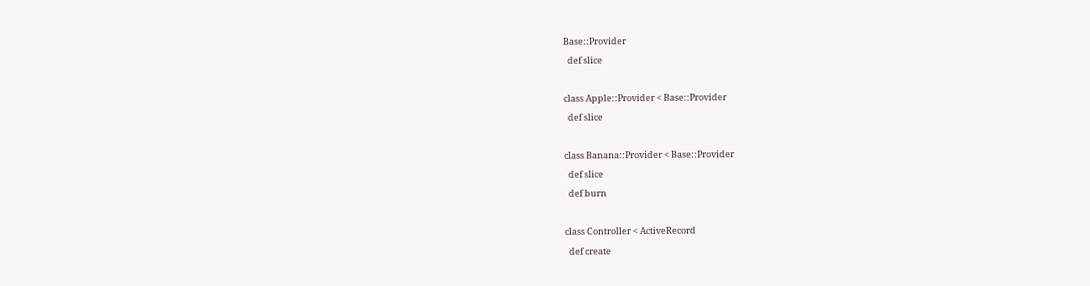Base::Provider
  def slice

class Apple::Provider < Base::Provider
  def slice

class Banana::Provider < Base::Provider
  def slice
  def burn

class Controller < ActiveRecord
  def create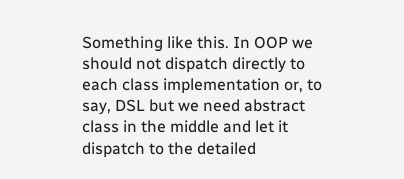Something like this. In OOP we should not dispatch directly to each class implementation or, to say, DSL but we need abstract class in the middle and let it dispatch to the detailed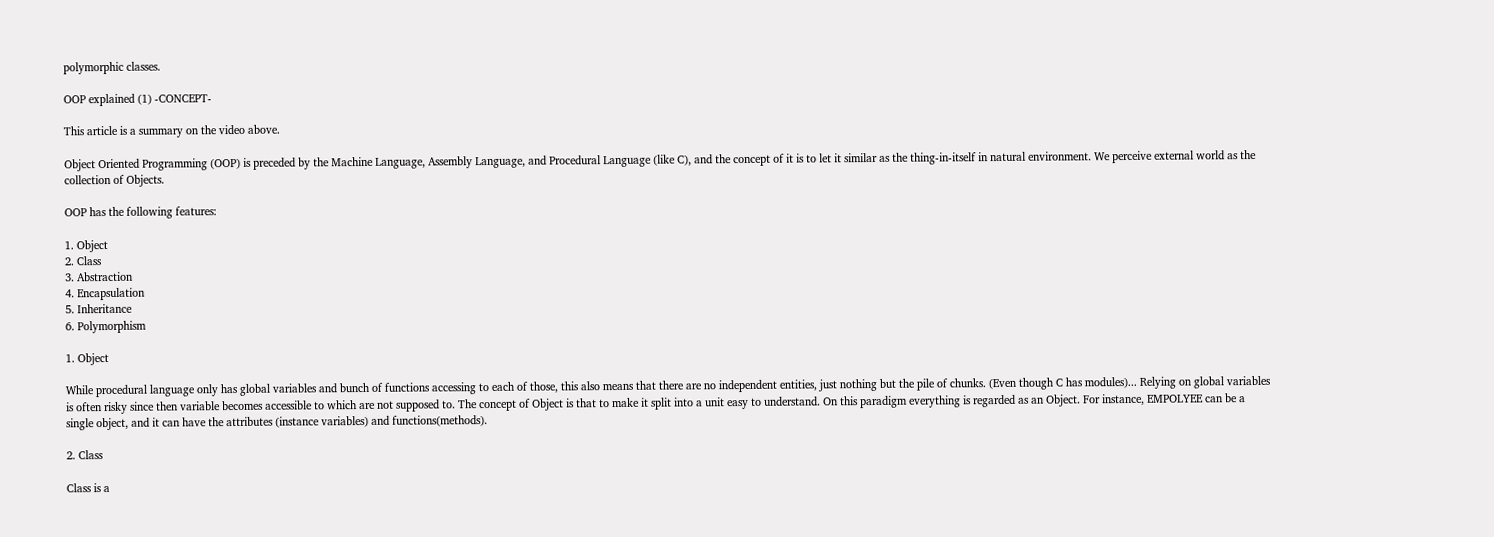polymorphic classes.

OOP explained (1) -CONCEPT-

This article is a summary on the video above.

Object Oriented Programming (OOP) is preceded by the Machine Language, Assembly Language, and Procedural Language (like C), and the concept of it is to let it similar as the thing-in-itself in natural environment. We perceive external world as the collection of Objects.

OOP has the following features:

1. Object
2. Class
3. Abstraction
4. Encapsulation
5. Inheritance
6. Polymorphism

1. Object

While procedural language only has global variables and bunch of functions accessing to each of those, this also means that there are no independent entities, just nothing but the pile of chunks. (Even though C has modules)... Relying on global variables is often risky since then variable becomes accessible to which are not supposed to. The concept of Object is that to make it split into a unit easy to understand. On this paradigm everything is regarded as an Object. For instance, EMPOLYEE can be a single object, and it can have the attributes (instance variables) and functions(methods).

2. Class

Class is a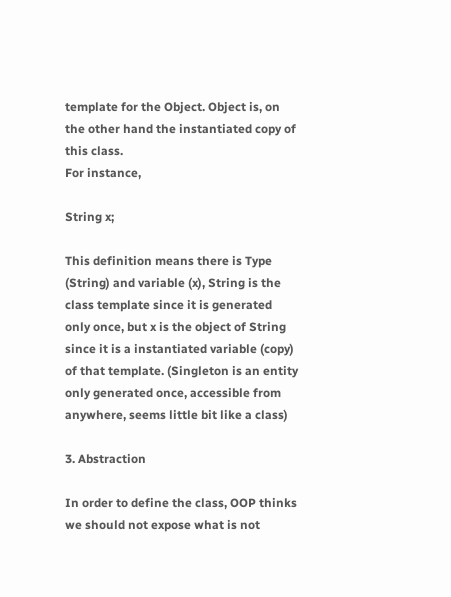template for the Object. Object is, on the other hand the instantiated copy of this class.
For instance,

String x;

This definition means there is Type (String) and variable (x), String is the class template since it is generated only once, but x is the object of String since it is a instantiated variable (copy) of that template. (Singleton is an entity only generated once, accessible from anywhere, seems little bit like a class)

3. Abstraction

In order to define the class, OOP thinks we should not expose what is not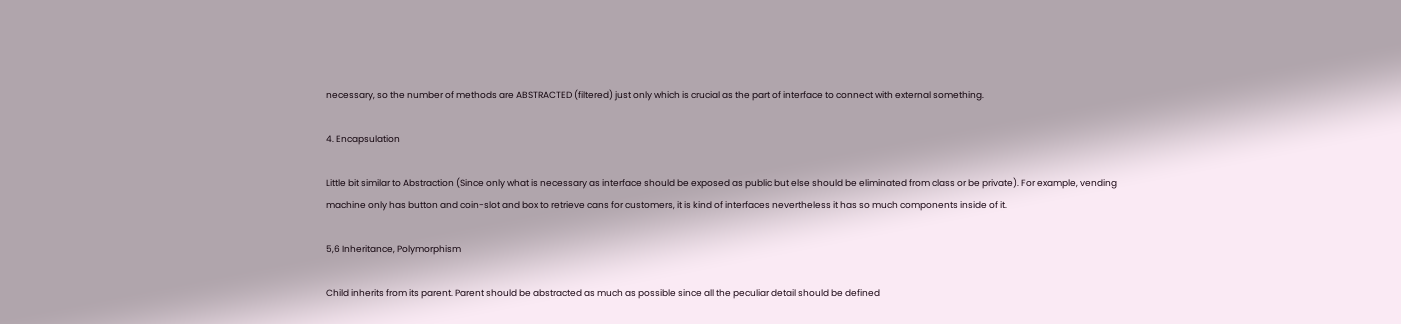necessary, so the number of methods are ABSTRACTED (filtered) just only which is crucial as the part of interface to connect with external something.

4. Encapsulation

Little bit similar to Abstraction (Since only what is necessary as interface should be exposed as public but else should be eliminated from class or be private). For example, vending machine only has button and coin-slot and box to retrieve cans for customers, it is kind of interfaces nevertheless it has so much components inside of it.

5,6 Inheritance, Polymorphism

Child inherits from its parent. Parent should be abstracted as much as possible since all the peculiar detail should be defined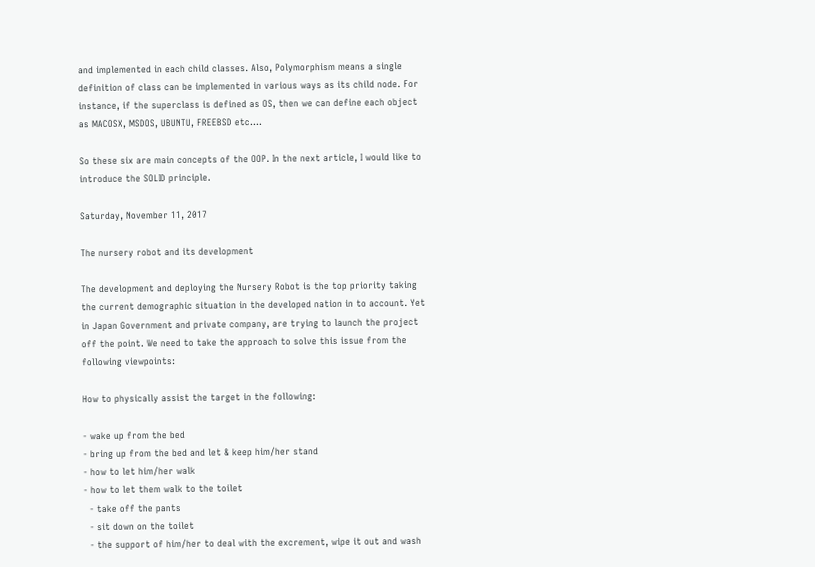and implemented in each child classes. Also, Polymorphism means a single definition of class can be implemented in various ways as its child node. For instance, if the superclass is defined as OS, then we can define each object as MACOSX, MSDOS, UBUNTU, FREEBSD etc....

So these six are main concepts of the OOP. In the next article, I would like to introduce the SOLID principle.

Saturday, November 11, 2017

The nursery robot and its development

The development and deploying the Nursery Robot is the top priority taking the current demographic situation in the developed nation in to account. Yet in Japan Government and private company, are trying to launch the project off the point. We need to take the approach to solve this issue from the following viewpoints:

How to physically assist the target in the following:

- wake up from the bed
- bring up from the bed and let & keep him/her stand
- how to let him/her walk
- how to let them walk to the toilet
  - take off the pants
  - sit down on the toilet
  - the support of him/her to deal with the excrement, wipe it out and wash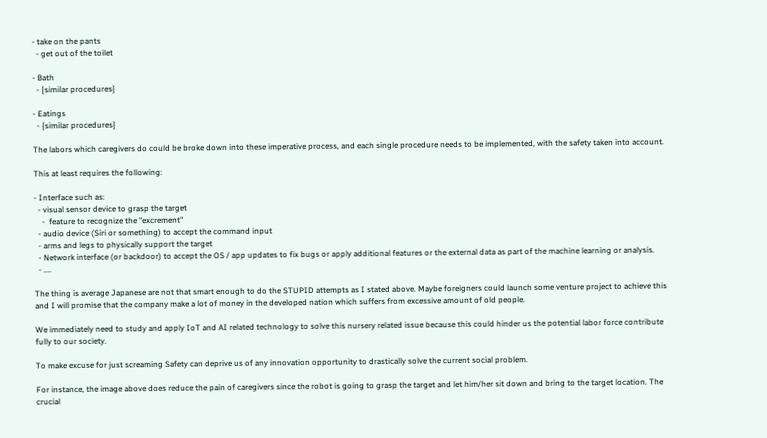- take on the pants
  - get out of the toilet

- Bath
  - {similar procedures}

- Eatings
  - {similar procedures}

The labors which caregivers do could be broke down into these imperative process, and each single procedure needs to be implemented, with the safety taken into account.

This at least requires the following:

- Interface such as:
  - visual sensor device to grasp the target
    -  feature to recognize the "excrement"
  - audio device (Siri or something) to accept the command input
  - arms and legs to physically support the target
  - Network interface (or backdoor) to accept the OS / app updates to fix bugs or apply additional features or the external data as part of the machine learning or analysis.
  - ....

The thing is average Japanese are not that smart enough to do the STUPID attempts as I stated above. Maybe foreigners could launch some venture project to achieve this and I will promise that the company make a lot of money in the developed nation which suffers from excessive amount of old people.

We immediately need to study and apply IoT and AI related technology to solve this nursery related issue because this could hinder us the potential labor force contribute fully to our society.

To make excuse for just screaming Safety can deprive us of any innovation opportunity to drastically solve the current social problem.

For instance, the image above does reduce the pain of caregivers since the robot is going to grasp the target and let him/her sit down and bring to the target location. The crucial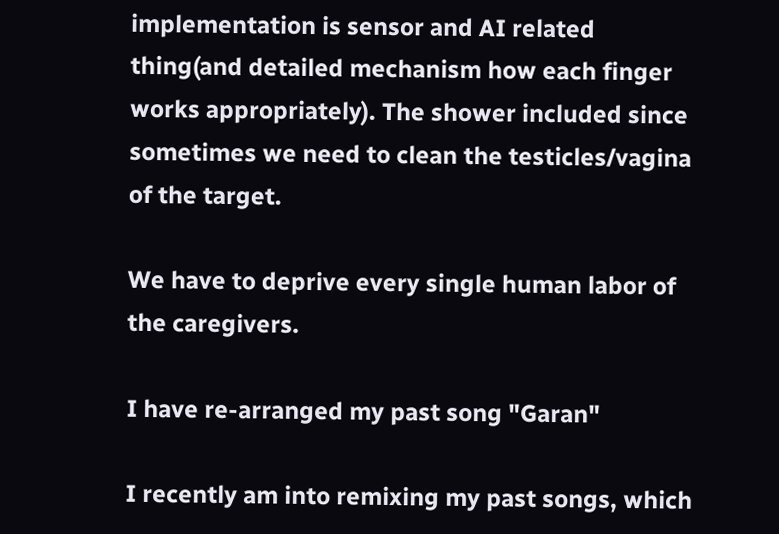implementation is sensor and AI related thing(and detailed mechanism how each finger works appropriately). The shower included since sometimes we need to clean the testicles/vagina of the target.

We have to deprive every single human labor of the caregivers.

I have re-arranged my past song "Garan"

I recently am into remixing my past songs, which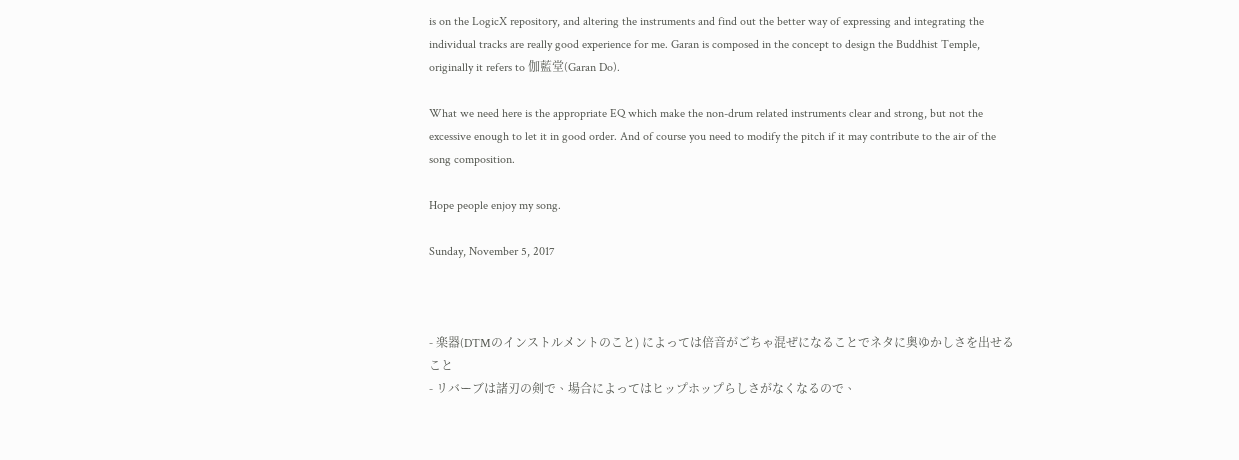is on the LogicX repository, and altering the instruments and find out the better way of expressing and integrating the individual tracks are really good experience for me. Garan is composed in the concept to design the Buddhist Temple, originally it refers to 伽藍堂(Garan Do).

What we need here is the appropriate EQ which make the non-drum related instruments clear and strong, but not the excessive enough to let it in good order. And of course you need to modify the pitch if it may contribute to the air of the song composition.

Hope people enjoy my song.

Sunday, November 5, 2017



- 楽器(DTMのインストルメントのこと) によっては倍音がごちゃ混ぜになることでネタに奥ゆかしさを出せること
- リバーブは諸刃の剣で、場合によってはヒップホップらしさがなくなるので、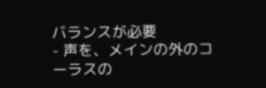バランスが必要
- 声を、メインの外のコーラスの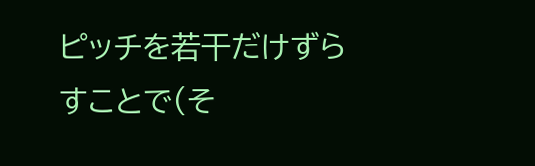ピッチを若干だけずらすことで(そ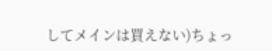してメインは買えない)ちょっ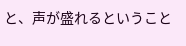と、声が盛れるということ